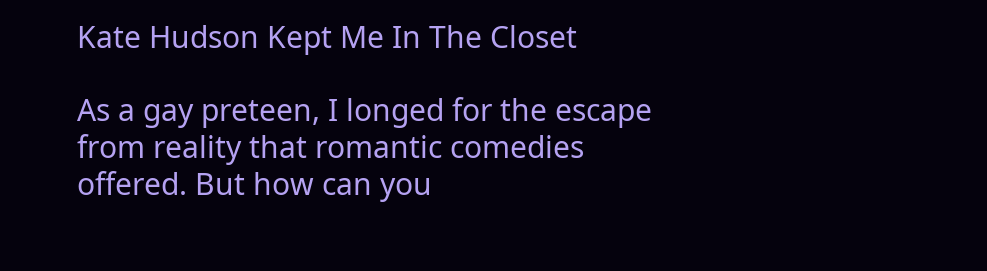Kate Hudson Kept Me In The Closet

As a gay preteen, I longed for the escape from reality that romantic comedies offered. But how can you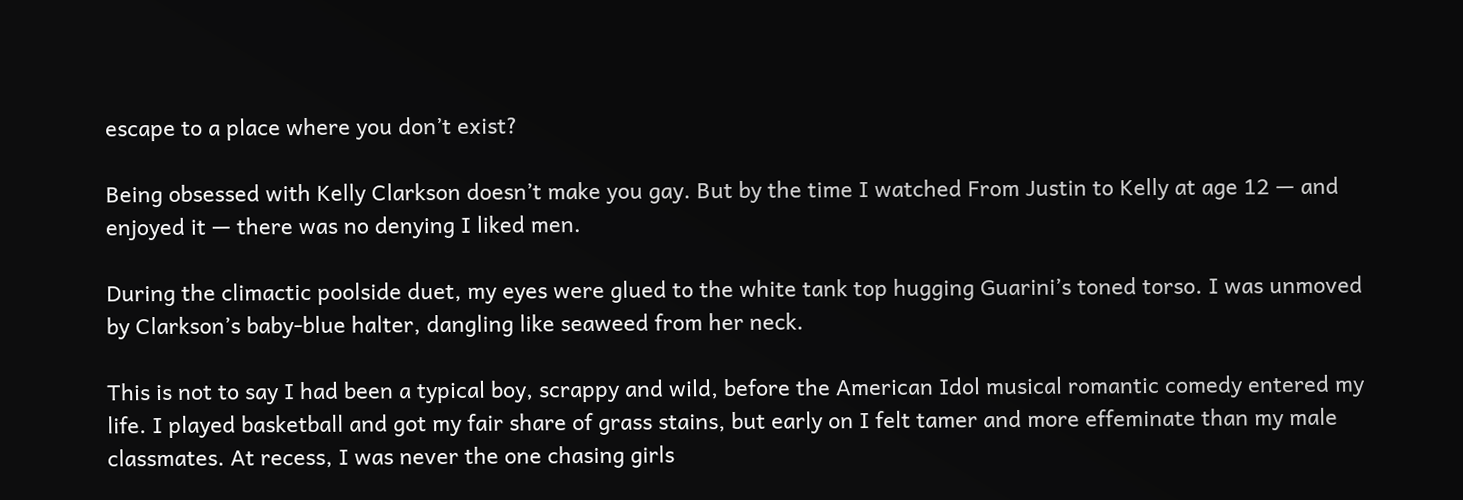escape to a place where you don’t exist?

Being obsessed with Kelly Clarkson doesn’t make you gay. But by the time I watched From Justin to Kelly at age 12 — and enjoyed it — there was no denying I liked men.

During the climactic poolside duet, my eyes were glued to the white tank top hugging Guarini’s toned torso. I was unmoved by Clarkson’s baby-blue halter, dangling like seaweed from her neck.

This is not to say I had been a typical boy, scrappy and wild, before the American Idol musical romantic comedy entered my life. I played basketball and got my fair share of grass stains, but early on I felt tamer and more effeminate than my male classmates. At recess, I was never the one chasing girls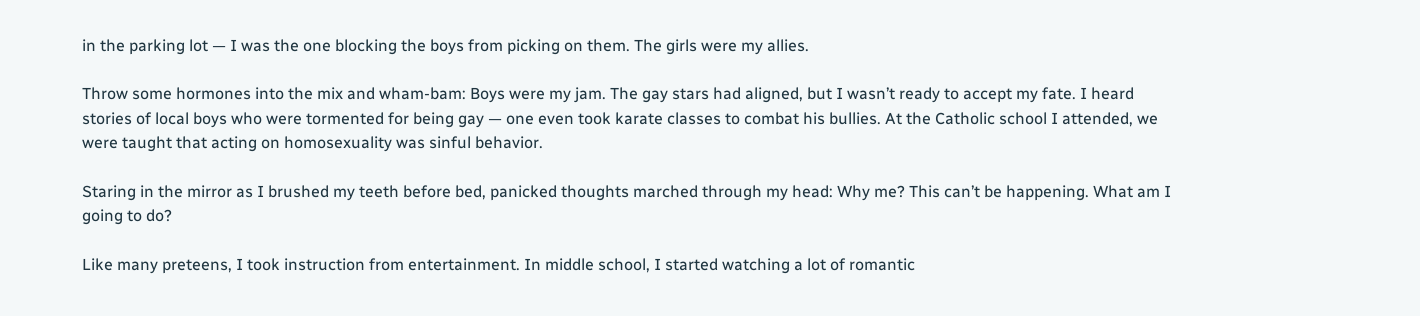in the parking lot — I was the one blocking the boys from picking on them. The girls were my allies.

Throw some hormones into the mix and wham-bam: Boys were my jam. The gay stars had aligned, but I wasn’t ready to accept my fate. I heard stories of local boys who were tormented for being gay — one even took karate classes to combat his bullies. At the Catholic school I attended, we were taught that acting on homosexuality was sinful behavior.

Staring in the mirror as I brushed my teeth before bed, panicked thoughts marched through my head: Why me? This can’t be happening. What am I going to do?

Like many preteens, I took instruction from entertainment. In middle school, I started watching a lot of romantic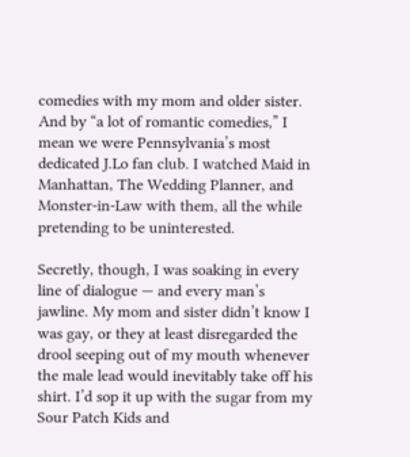comedies with my mom and older sister. And by “a lot of romantic comedies,” I mean we were Pennsylvania’s most dedicated J.Lo fan club. I watched Maid in Manhattan, The Wedding Planner, and Monster-in-Law with them, all the while pretending to be uninterested.

Secretly, though, I was soaking in every line of dialogue — and every man’s jawline. My mom and sister didn’t know I was gay, or they at least disregarded the drool seeping out of my mouth whenever the male lead would inevitably take off his shirt. I’d sop it up with the sugar from my Sour Patch Kids and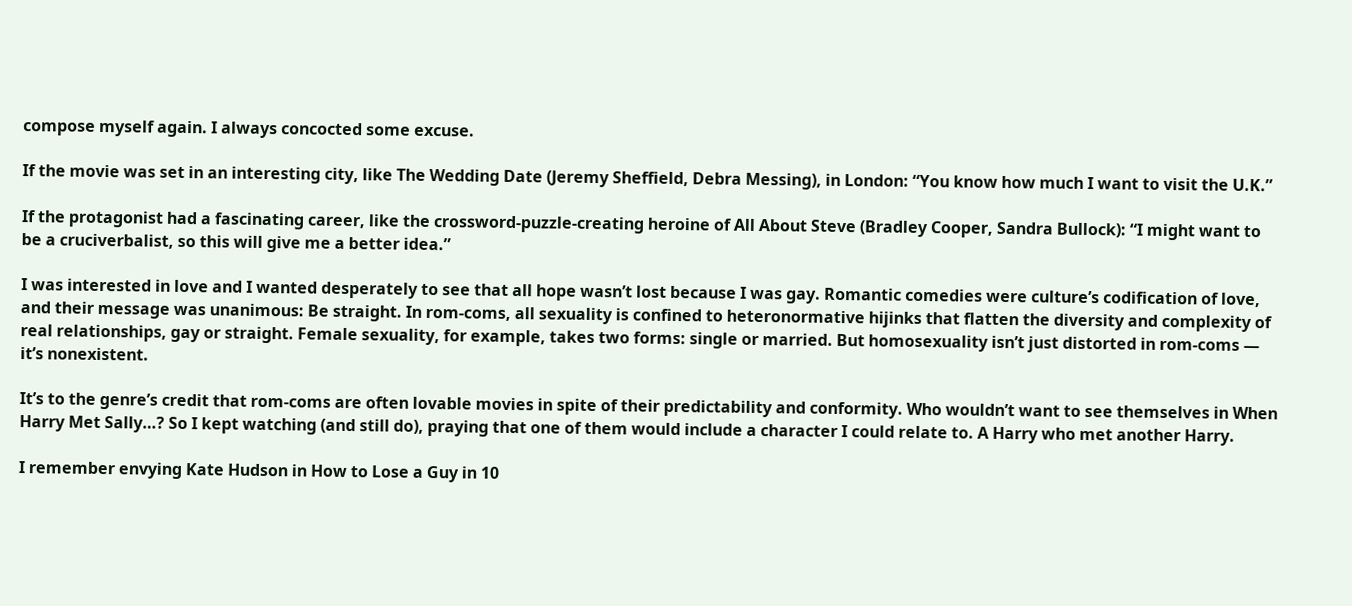compose myself again. I always concocted some excuse.

If the movie was set in an interesting city, like The Wedding Date (Jeremy Sheffield, Debra Messing), in London: “You know how much I want to visit the U.K.”

If the protagonist had a fascinating career, like the crossword-puzzle-creating heroine of All About Steve (Bradley Cooper, Sandra Bullock): “I might want to be a cruciverbalist, so this will give me a better idea.”

I was interested in love and I wanted desperately to see that all hope wasn’t lost because I was gay. Romantic comedies were culture’s codification of love, and their message was unanimous: Be straight. In rom-coms, all sexuality is confined to heteronormative hijinks that flatten the diversity and complexity of real relationships, gay or straight. Female sexuality, for example, takes two forms: single or married. But homosexuality isn’t just distorted in rom-coms — it’s nonexistent.

It’s to the genre’s credit that rom-coms are often lovable movies in spite of their predictability and conformity. Who wouldn’t want to see themselves in When Harry Met Sally…? So I kept watching (and still do), praying that one of them would include a character I could relate to. A Harry who met another Harry.

I remember envying Kate Hudson in How to Lose a Guy in 10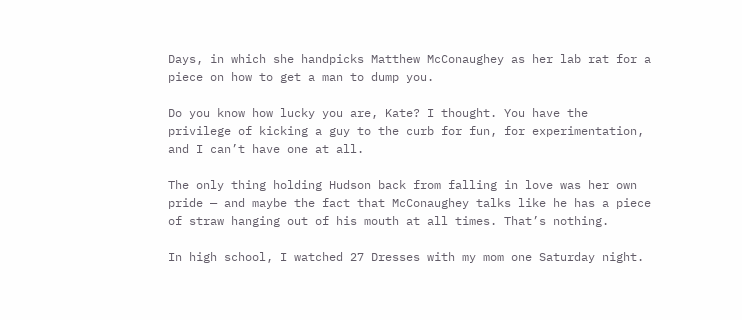Days, in which she handpicks Matthew McConaughey as her lab rat for a piece on how to get a man to dump you.

Do you know how lucky you are, Kate? I thought. You have the privilege of kicking a guy to the curb for fun, for experimentation, and I can’t have one at all.

The only thing holding Hudson back from falling in love was her own pride — and maybe the fact that McConaughey talks like he has a piece of straw hanging out of his mouth at all times. That’s nothing.

In high school, I watched 27 Dresses with my mom one Saturday night.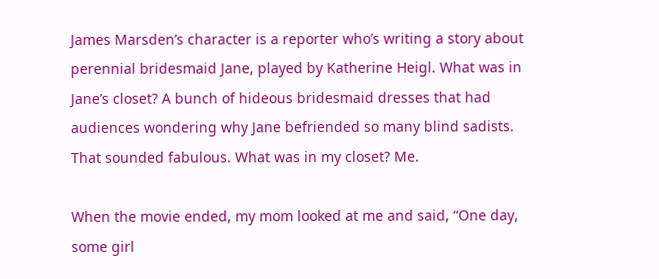James Marsden’s character is a reporter who’s writing a story about perennial bridesmaid Jane, played by Katherine Heigl. What was in Jane’s closet? A bunch of hideous bridesmaid dresses that had audiences wondering why Jane befriended so many blind sadists. That sounded fabulous. What was in my closet? Me.

When the movie ended, my mom looked at me and said, “One day, some girl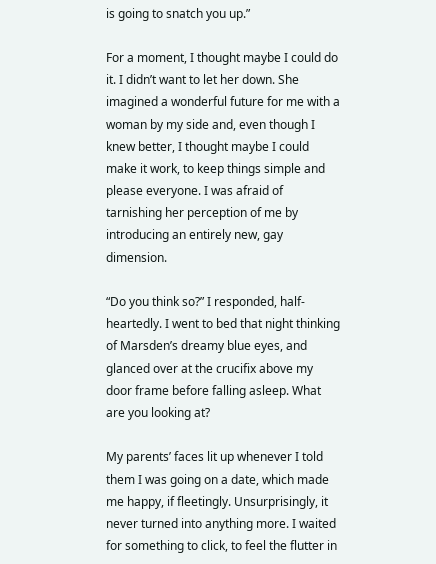is going to snatch you up.”

For a moment, I thought maybe I could do it. I didn’t want to let her down. She imagined a wonderful future for me with a woman by my side and, even though I knew better, I thought maybe I could make it work, to keep things simple and please everyone. I was afraid of tarnishing her perception of me by introducing an entirely new, gay dimension.

“Do you think so?” I responded, half-heartedly. I went to bed that night thinking of Marsden’s dreamy blue eyes, and glanced over at the crucifix above my door frame before falling asleep. What are you looking at?

My parents’ faces lit up whenever I told them I was going on a date, which made me happy, if fleetingly. Unsurprisingly, it never turned into anything more. I waited for something to click, to feel the flutter in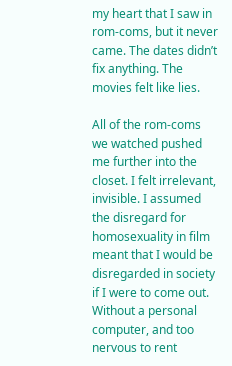my heart that I saw in rom-coms, but it never came. The dates didn’t fix anything. The movies felt like lies.

All of the rom-coms we watched pushed me further into the closet. I felt irrelevant, invisible. I assumed the disregard for homosexuality in film meant that I would be disregarded in society if I were to come out. Without a personal computer, and too nervous to rent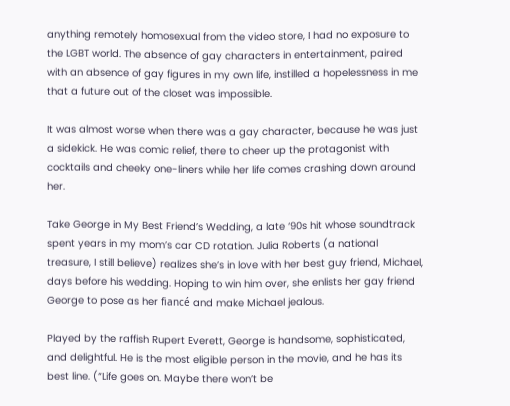anything remotely homosexual from the video store, I had no exposure to the LGBT world. The absence of gay characters in entertainment, paired with an absence of gay figures in my own life, instilled a hopelessness in me that a future out of the closet was impossible.

It was almost worse when there was a gay character, because he was just a sidekick. He was comic relief, there to cheer up the protagonist with cocktails and cheeky one-liners while her life comes crashing down around her.

Take George in My Best Friend’s Wedding, a late ‘90s hit whose soundtrack spent years in my mom’s car CD rotation. Julia Roberts (a national treasure, I still believe) realizes she’s in love with her best guy friend, Michael, days before his wedding. Hoping to win him over, she enlists her gay friend George to pose as her fiancé and make Michael jealous.

Played by the raffish Rupert Everett, George is handsome, sophisticated, and delightful. He is the most eligible person in the movie, and he has its best line. (“Life goes on. Maybe there won’t be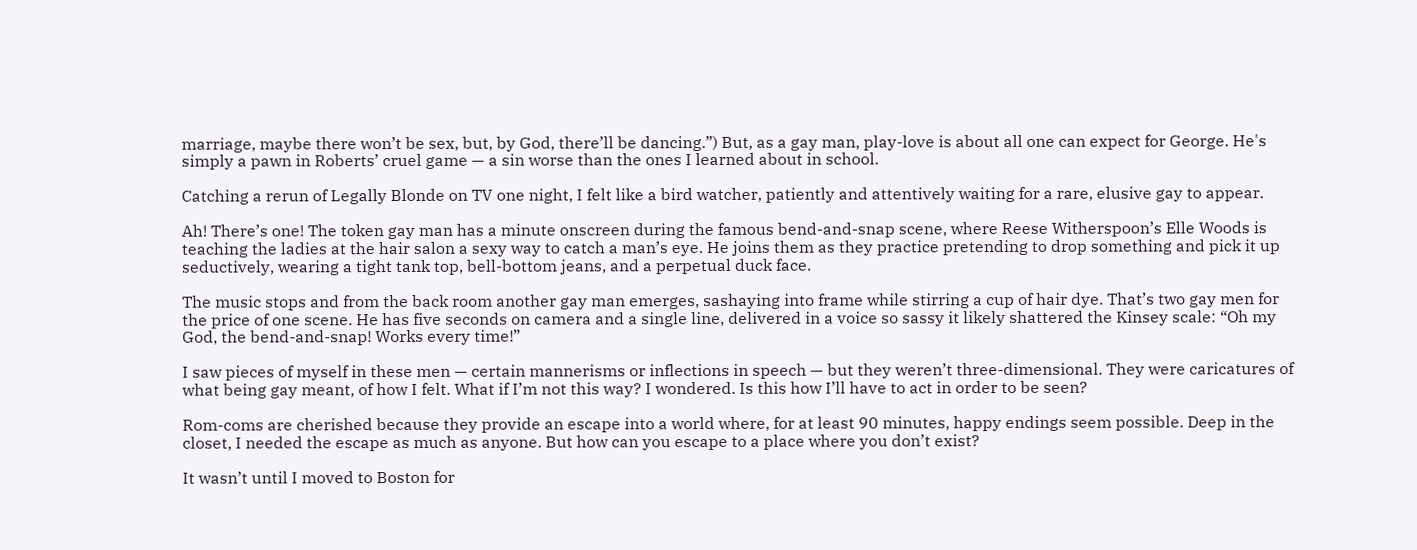marriage, maybe there won’t be sex, but, by God, there’ll be dancing.”) But, as a gay man, play-love is about all one can expect for George. He's simply a pawn in Roberts’ cruel game — a sin worse than the ones I learned about in school.

Catching a rerun of Legally Blonde on TV one night, I felt like a bird watcher, patiently and attentively waiting for a rare, elusive gay to appear.

Ah! There’s one! The token gay man has a minute onscreen during the famous bend-and-snap scene, where Reese Witherspoon’s Elle Woods is teaching the ladies at the hair salon a sexy way to catch a man’s eye. He joins them as they practice pretending to drop something and pick it up seductively, wearing a tight tank top, bell-bottom jeans, and a perpetual duck face.

The music stops and from the back room another gay man emerges, sashaying into frame while stirring a cup of hair dye. That’s two gay men for the price of one scene. He has five seconds on camera and a single line, delivered in a voice so sassy it likely shattered the Kinsey scale: “Oh my God, the bend-and-snap! Works every time!”

I saw pieces of myself in these men — certain mannerisms or inflections in speech — but they weren’t three-dimensional. They were caricatures of what being gay meant, of how I felt. What if I’m not this way? I wondered. Is this how I’ll have to act in order to be seen?

Rom-coms are cherished because they provide an escape into a world where, for at least 90 minutes, happy endings seem possible. Deep in the closet, I needed the escape as much as anyone. But how can you escape to a place where you don’t exist?

It wasn’t until I moved to Boston for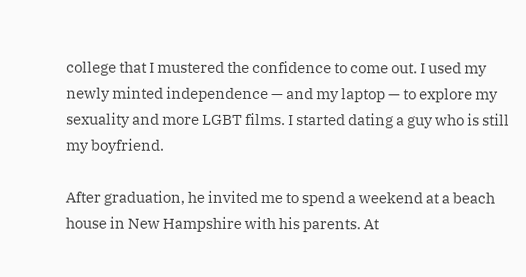college that I mustered the confidence to come out. I used my newly minted independence — and my laptop — to explore my sexuality and more LGBT films. I started dating a guy who is still my boyfriend.

After graduation, he invited me to spend a weekend at a beach house in New Hampshire with his parents. At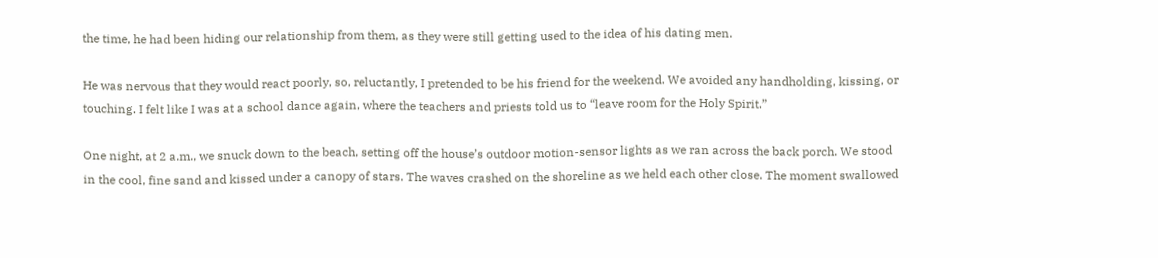the time, he had been hiding our relationship from them, as they were still getting used to the idea of his dating men.

He was nervous that they would react poorly, so, reluctantly, I pretended to be his friend for the weekend. We avoided any handholding, kissing, or touching. I felt like I was at a school dance again, where the teachers and priests told us to “leave room for the Holy Spirit.”

One night, at 2 a.m., we snuck down to the beach, setting off the house’s outdoor motion-sensor lights as we ran across the back porch. We stood in the cool, fine sand and kissed under a canopy of stars. The waves crashed on the shoreline as we held each other close. The moment swallowed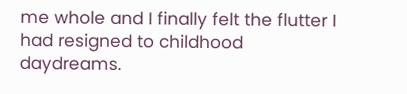me whole and I finally felt the flutter I had resigned to childhood daydreams.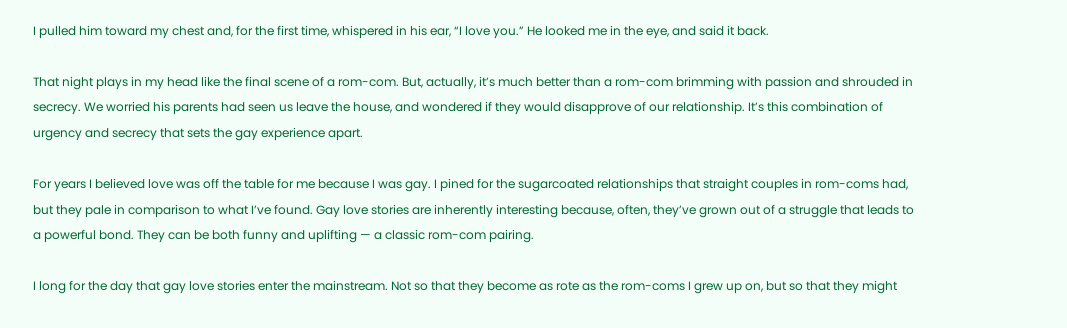I pulled him toward my chest and, for the first time, whispered in his ear, “I love you.” He looked me in the eye, and said it back.

That night plays in my head like the final scene of a rom-com. But, actually, it’s much better than a rom-com brimming with passion and shrouded in secrecy. We worried his parents had seen us leave the house, and wondered if they would disapprove of our relationship. It’s this combination of urgency and secrecy that sets the gay experience apart.

For years I believed love was off the table for me because I was gay. I pined for the sugarcoated relationships that straight couples in rom-coms had, but they pale in comparison to what I’ve found. Gay love stories are inherently interesting because, often, they’ve grown out of a struggle that leads to a powerful bond. They can be both funny and uplifting — a classic rom-com pairing.

I long for the day that gay love stories enter the mainstream. Not so that they become as rote as the rom-coms I grew up on, but so that they might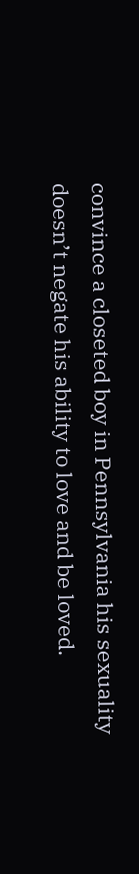convince a closeted boy in Pennsylvania his sexuality doesn’t negate his ability to love and be loved.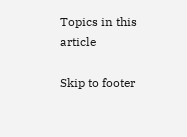Topics in this article

Skip to footer